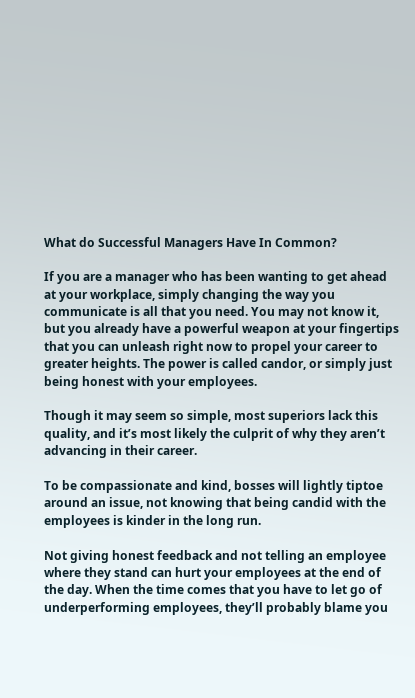What do Successful Managers Have In Common?

If you are a manager who has been wanting to get ahead at your workplace, simply changing the way you communicate is all that you need. You may not know it, but you already have a powerful weapon at your fingertips that you can unleash right now to propel your career to greater heights. The power is called candor, or simply just being honest with your employees.

Though it may seem so simple, most superiors lack this quality, and it’s most likely the culprit of why they aren’t advancing in their career.

To be compassionate and kind, bosses will lightly tiptoe around an issue, not knowing that being candid with the employees is kinder in the long run.

Not giving honest feedback and not telling an employee where they stand can hurt your employees at the end of the day. When the time comes that you have to let go of underperforming employees, they’ll probably blame you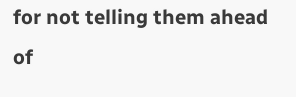for not telling them ahead of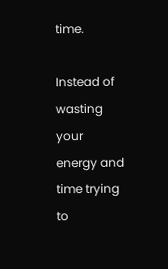time.

Instead of wasting your energy and time trying to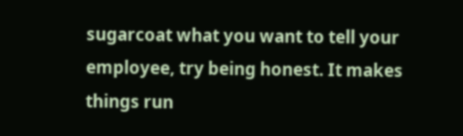sugarcoat what you want to tell your employee, try being honest. It makes things run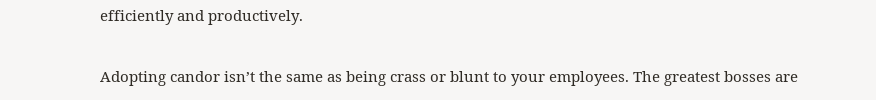efficiently and productively.

Adopting candor isn’t the same as being crass or blunt to your employees. The greatest bosses are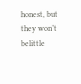honest, but they won’t belittle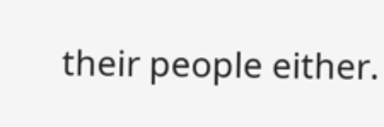their people either.